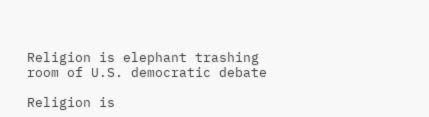Religion is elephant trashing room of U.S. democratic debate

Religion is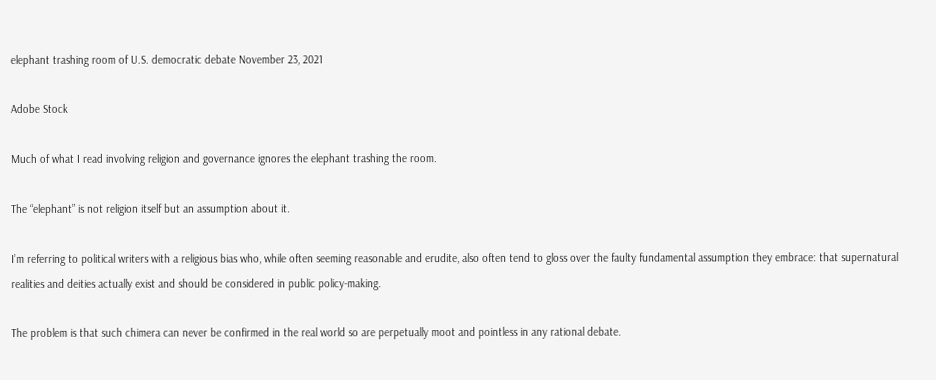elephant trashing room of U.S. democratic debate November 23, 2021

Adobe Stock

Much of what I read involving religion and governance ignores the elephant trashing the room.

The “elephant” is not religion itself but an assumption about it.

I’m referring to political writers with a religious bias who, while often seeming reasonable and erudite, also often tend to gloss over the faulty fundamental assumption they embrace: that supernatural realities and deities actually exist and should be considered in public policy-making.

The problem is that such chimera can never be confirmed in the real world so are perpetually moot and pointless in any rational debate.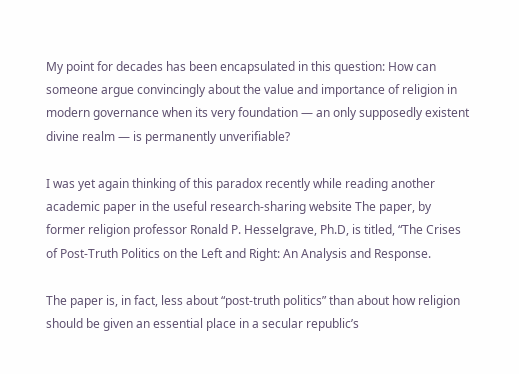My point for decades has been encapsulated in this question: How can someone argue convincingly about the value and importance of religion in modern governance when its very foundation — an only supposedly existent divine realm — is permanently unverifiable?

I was yet again thinking of this paradox recently while reading another academic paper in the useful research-sharing website The paper, by former religion professor Ronald P. Hesselgrave, Ph.D, is titled, “The Crises of Post-Truth Politics on the Left and Right: An Analysis and Response.

The paper is, in fact, less about “post-truth politics” than about how religion should be given an essential place in a secular republic’s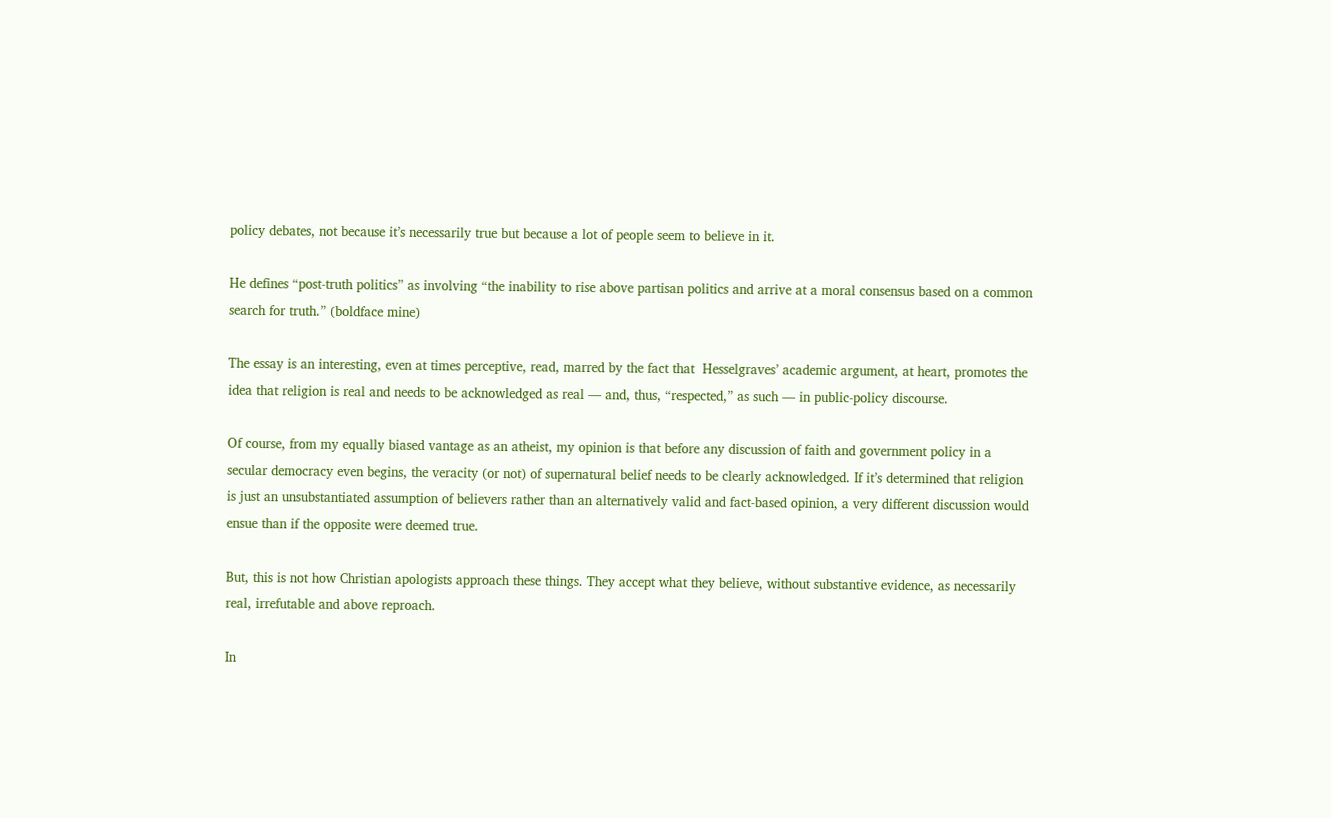policy debates, not because it’s necessarily true but because a lot of people seem to believe in it.

He defines “post-truth politics” as involving “the inability to rise above partisan politics and arrive at a moral consensus based on a common search for truth.” (boldface mine)

The essay is an interesting, even at times perceptive, read, marred by the fact that  Hesselgraves’ academic argument, at heart, promotes the idea that religion is real and needs to be acknowledged as real — and, thus, “respected,” as such — in public-policy discourse.

Of course, from my equally biased vantage as an atheist, my opinion is that before any discussion of faith and government policy in a secular democracy even begins, the veracity (or not) of supernatural belief needs to be clearly acknowledged. If it’s determined that religion is just an unsubstantiated assumption of believers rather than an alternatively valid and fact-based opinion, a very different discussion would ensue than if the opposite were deemed true.

But, this is not how Christian apologists approach these things. They accept what they believe, without substantive evidence, as necessarily real, irrefutable and above reproach.

In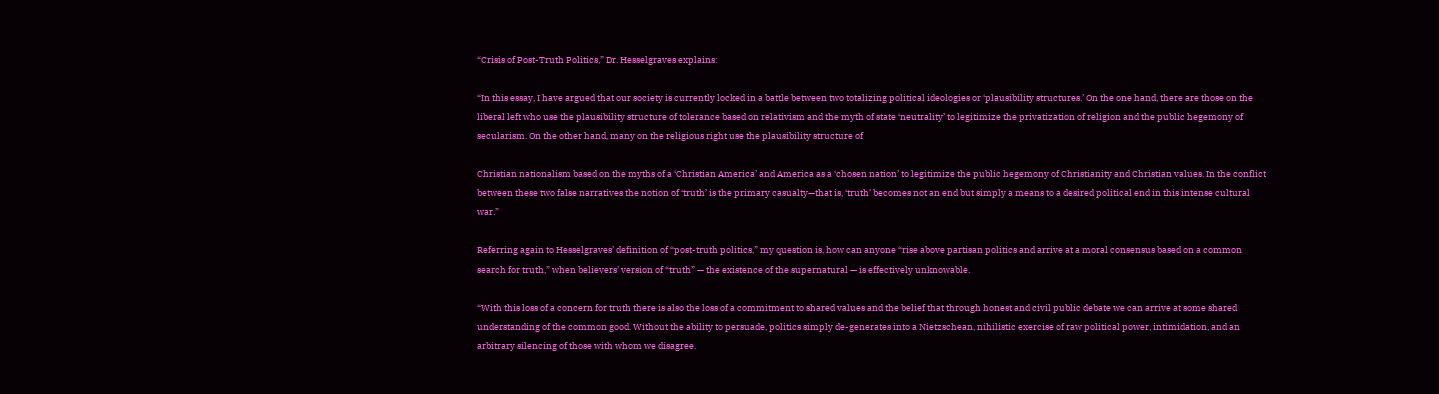“Crisis of Post-Truth Politics,” Dr. Hesselgraves explains:

“In this essay, I have argued that our society is currently locked in a battle between two totalizing political ideologies or ‘plausibility structures.’ On the one hand, there are those on the liberal left who use the plausibility structure of tolerance based on relativism and the myth of state ‘neutrality’ to legitimize the privatization of religion and the public hegemony of secularism. On the other hand, many on the religious right use the plausibility structure of

Christian nationalism based on the myths of a ‘Christian America’ and America as a ‘chosen nation’ to legitimize the public hegemony of Christianity and Christian values. In the conflict between these two false narratives the notion of ‘truth’ is the primary casualty—that is, ‘truth’ becomes not an end but simply a means to a desired political end in this intense cultural war.”

Referring again to Hesselgraves’ definition of “post-truth politics,” my question is, how can anyone “rise above partisan politics and arrive at a moral consensus based on a common search for truth,” when believers’ version of “truth” — the existence of the supernatural — is effectively unknowable.

“With this loss of a concern for truth there is also the loss of a commitment to shared values and the belief that through honest and civil public debate we can arrive at some shared understanding of the common good. Without the ability to persuade, politics simply de-generates into a Nietzschean, nihilistic exercise of raw political power, intimidation, and an arbitrary silencing of those with whom we disagree.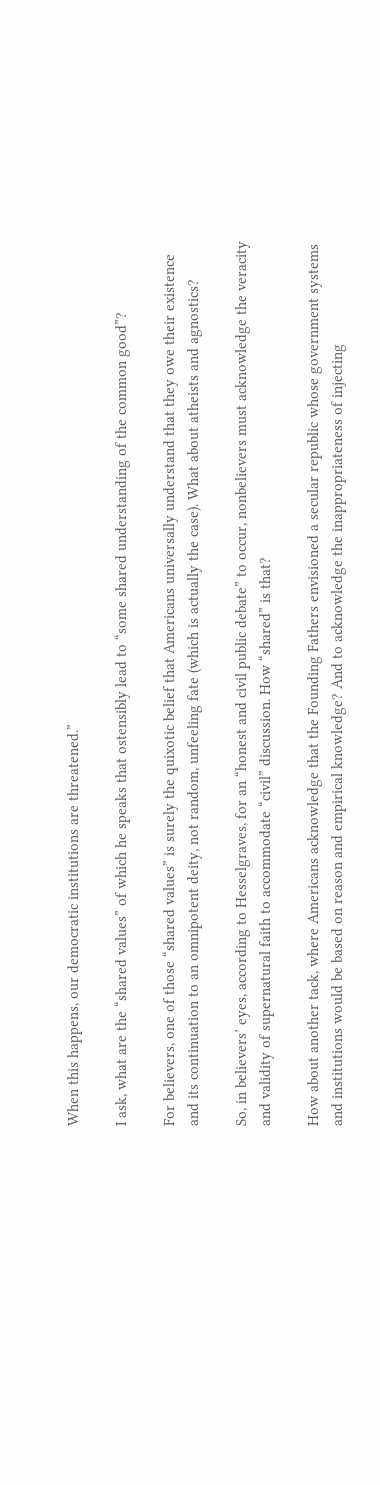When this happens, our democratic institutions are threatened.”

I ask, what are the “shared values” of which he speaks that ostensibly lead to “some shared understanding of the common good”?

For believers, one of those “shared values” is surely the quixotic belief that Americans universally understand that they owe their existence and its continuation to an omnipotent deity, not random, unfeeling fate (which is actually the case). What about atheists and agnostics?

So, in believers’ eyes, according to Hesselgraves, for an “honest and civil public debate” to occur, nonbelievers must acknowledge the veracity and validity of supernatural faith to accommodate “civil” discussion. How “shared” is that?

How about another tack, where Americans acknowledge that the Founding Fathers envisioned a secular republic whose government systems and institutions would be based on reason and empirical knowledge? And to acknowledge the inappropriateness of injecting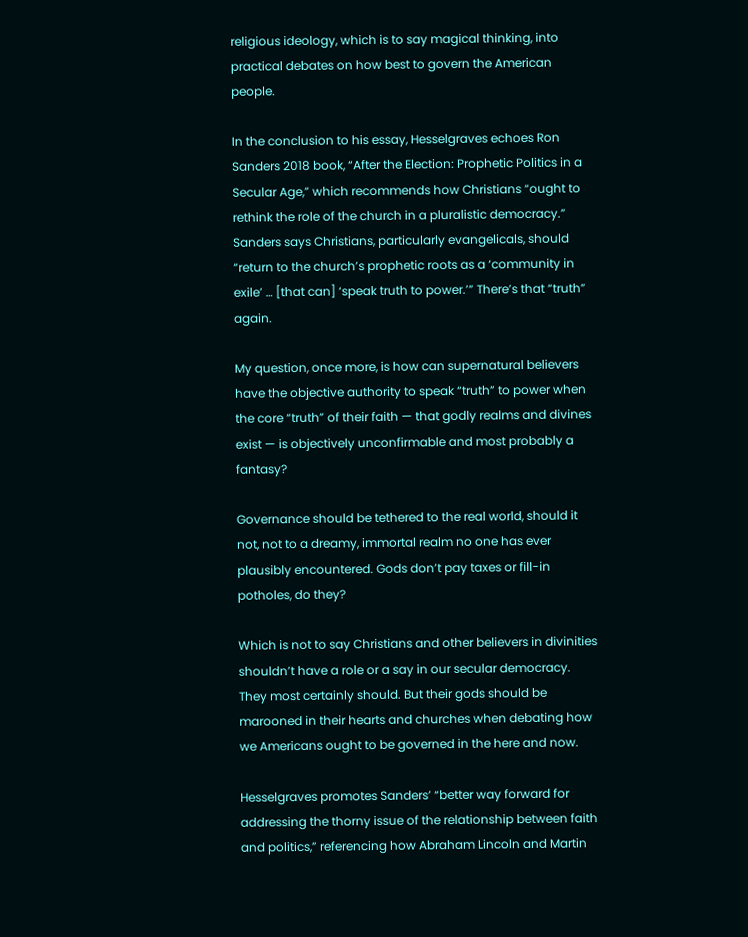religious ideology, which is to say magical thinking, into practical debates on how best to govern the American people.

In the conclusion to his essay, Hesselgraves echoes Ron Sanders 2018 book, “After the Election: Prophetic Politics in a Secular Age,” which recommends how Christians “ought to rethink the role of the church in a pluralistic democracy.” Sanders says Christians, particularly evangelicals, should “return to the church’s prophetic roots as a ‘community in exile’ … [that can] ‘speak truth to power.’” There’s that “truth” again.

My question, once more, is how can supernatural believers have the objective authority to speak “truth” to power when the core “truth” of their faith — that godly realms and divines exist — is objectively unconfirmable and most probably a fantasy?

Governance should be tethered to the real world, should it not, not to a dreamy, immortal realm no one has ever plausibly encountered. Gods don’t pay taxes or fill-in potholes, do they?

Which is not to say Christians and other believers in divinities shouldn’t have a role or a say in our secular democracy. They most certainly should. But their gods should be marooned in their hearts and churches when debating how we Americans ought to be governed in the here and now.

Hesselgraves promotes Sanders’ “better way forward for addressing the thorny issue of the relationship between faith and politics,” referencing how Abraham Lincoln and Martin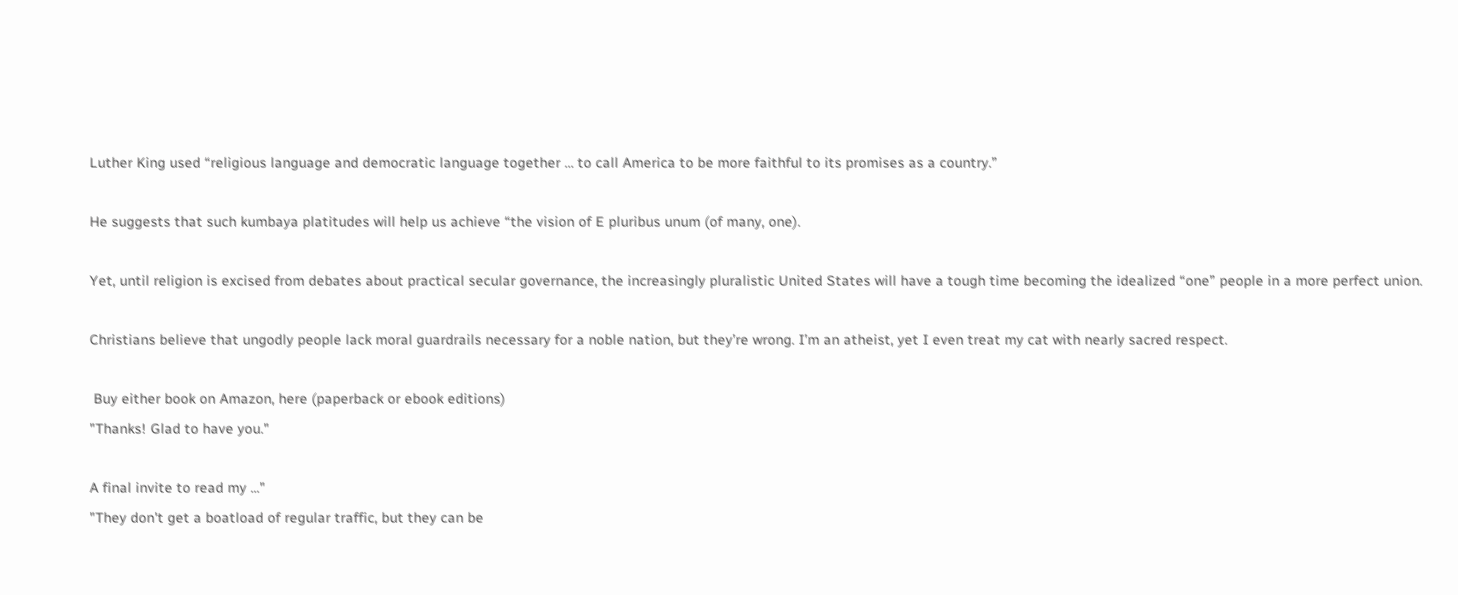Luther King used “religious language and democratic language together … to call America to be more faithful to its promises as a country.”

He suggests that such kumbaya platitudes will help us achieve “the vision of E pluribus unum (of many, one).

Yet, until religion is excised from debates about practical secular governance, the increasingly pluralistic United States will have a tough time becoming the idealized “one” people in a more perfect union.

Christians believe that ungodly people lack moral guardrails necessary for a noble nation, but they’re wrong. I’m an atheist, yet I even treat my cat with nearly sacred respect.

 Buy either book on Amazon, here (paperback or ebook editions)
"Thanks! Glad to have you."

A final invite to read my ..."
"They don't get a boatload of regular traffic, but they can be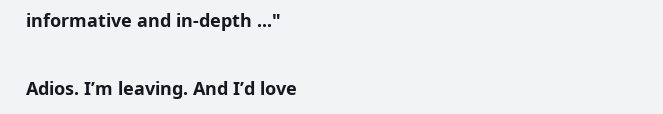informative and in-depth ..."

Adios. I’m leaving. And I’d love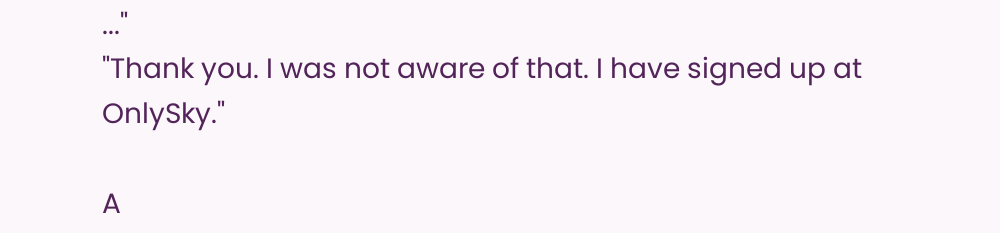..."
"Thank you. I was not aware of that. I have signed up at OnlySky."

A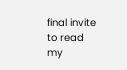final invite to read my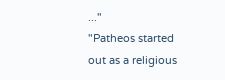..."
"Patheos started out as a religious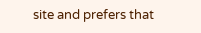site and prefers that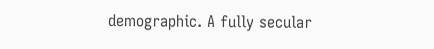demographic. A fully secular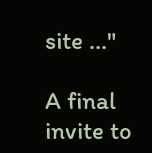site ..."

A final invite to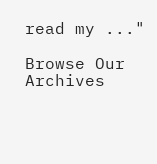read my ..."

Browse Our Archives